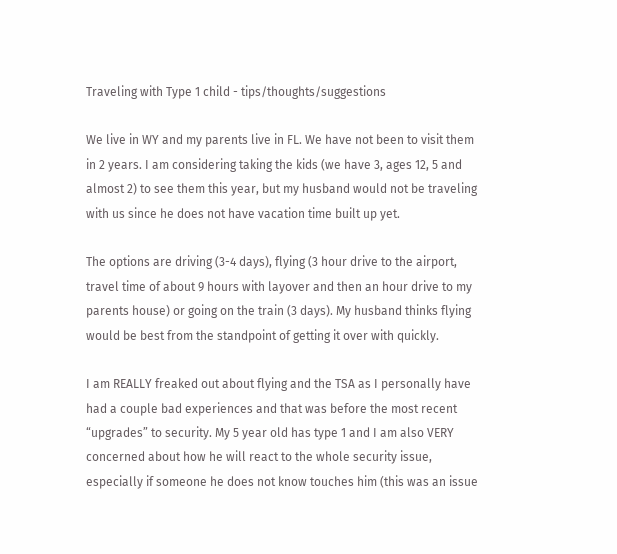Traveling with Type 1 child - tips/thoughts/suggestions

We live in WY and my parents live in FL. We have not been to visit them in 2 years. I am considering taking the kids (we have 3, ages 12, 5 and almost 2) to see them this year, but my husband would not be traveling with us since he does not have vacation time built up yet.

The options are driving (3-4 days), flying (3 hour drive to the airport, travel time of about 9 hours with layover and then an hour drive to my parents house) or going on the train (3 days). My husband thinks flying would be best from the standpoint of getting it over with quickly.

I am REALLY freaked out about flying and the TSA as I personally have had a couple bad experiences and that was before the most recent “upgrades” to security. My 5 year old has type 1 and I am also VERY concerned about how he will react to the whole security issue, especially if someone he does not know touches him (this was an issue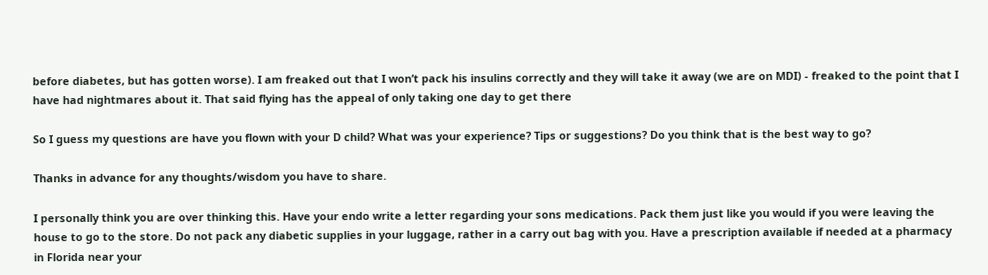before diabetes, but has gotten worse). I am freaked out that I won’t pack his insulins correctly and they will take it away (we are on MDI) - freaked to the point that I have had nightmares about it. That said flying has the appeal of only taking one day to get there

So I guess my questions are have you flown with your D child? What was your experience? Tips or suggestions? Do you think that is the best way to go?

Thanks in advance for any thoughts/wisdom you have to share.

I personally think you are over thinking this. Have your endo write a letter regarding your sons medications. Pack them just like you would if you were leaving the house to go to the store. Do not pack any diabetic supplies in your luggage, rather in a carry out bag with you. Have a prescription available if needed at a pharmacy in Florida near your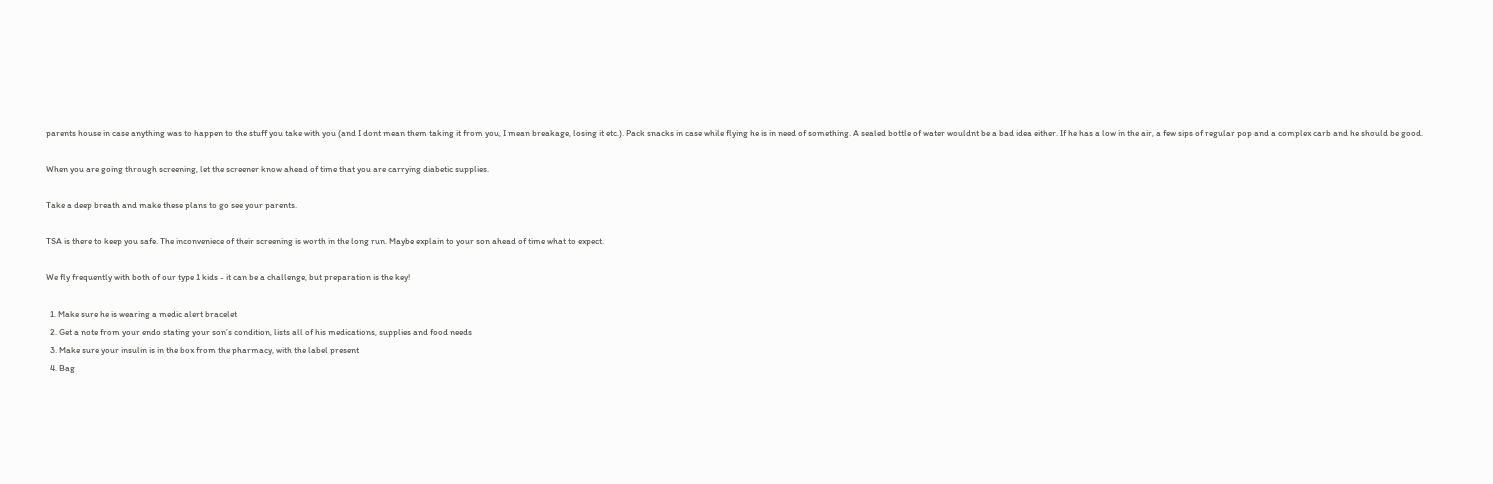parents house in case anything was to happen to the stuff you take with you (and I dont mean them taking it from you, I mean breakage, losing it etc.). Pack snacks in case while flying he is in need of something. A sealed bottle of water wouldnt be a bad idea either. If he has a low in the air, a few sips of regular pop and a complex carb and he should be good.

When you are going through screening, let the screener know ahead of time that you are carrying diabetic supplies.

Take a deep breath and make these plans to go see your parents.

TSA is there to keep you safe. The inconveniece of their screening is worth in the long run. Maybe explain to your son ahead of time what to expect.

We fly frequently with both of our type 1 kids - it can be a challenge, but preparation is the key!

  1. Make sure he is wearing a medic alert bracelet
  2. Get a note from your endo stating your son’s condition, lists all of his medications, supplies and food needs
  3. Make sure your insulin is in the box from the pharmacy, with the label present
  4. Bag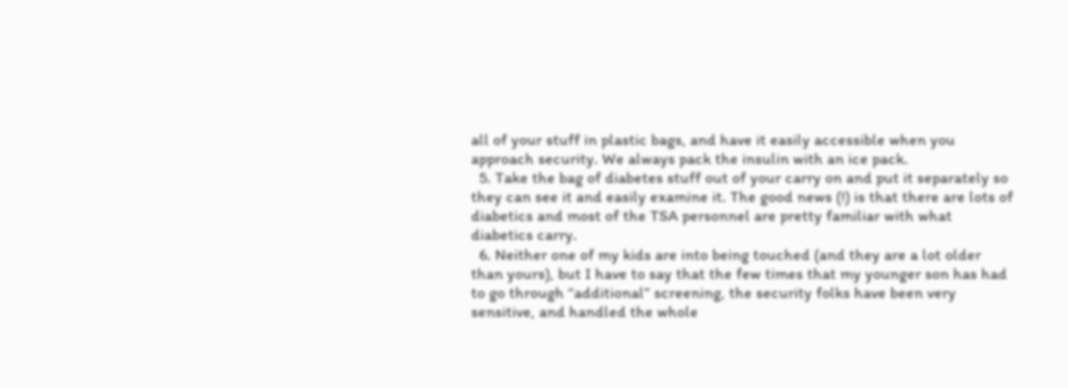all of your stuff in plastic bags, and have it easily accessible when you approach security. We always pack the insulin with an ice pack.
  5. Take the bag of diabetes stuff out of your carry on and put it separately so they can see it and easily examine it. The good news (!) is that there are lots of diabetics and most of the TSA personnel are pretty familiar with what diabetics carry.
  6. Neither one of my kids are into being touched (and they are a lot older than yours), but I have to say that the few times that my younger son has had to go through “additional” screening, the security folks have been very sensitive, and handled the whole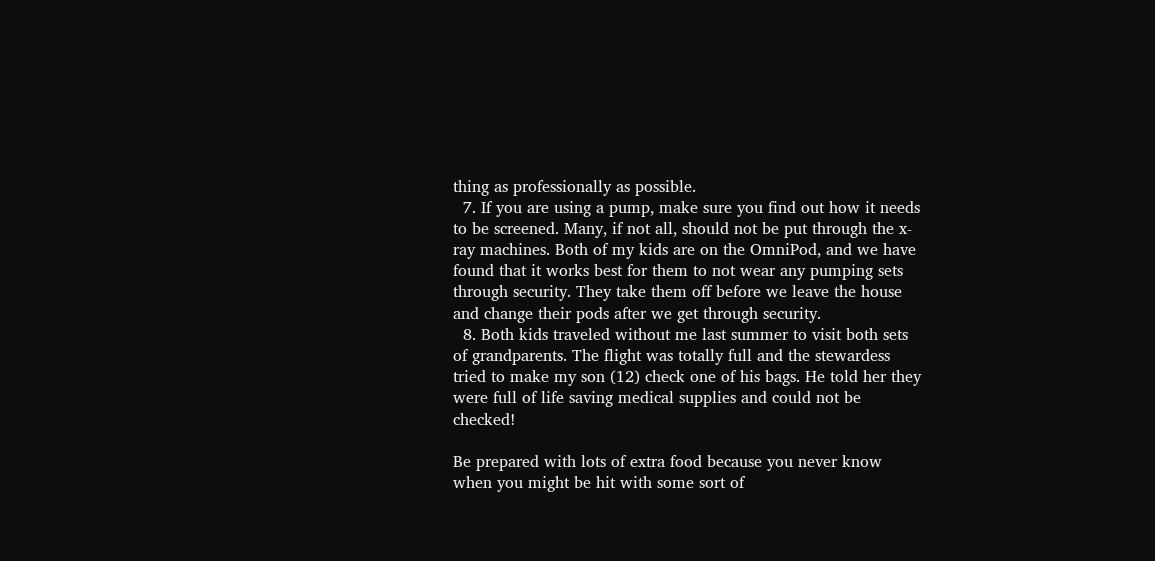thing as professionally as possible.
  7. If you are using a pump, make sure you find out how it needs to be screened. Many, if not all, should not be put through the x-ray machines. Both of my kids are on the OmniPod, and we have found that it works best for them to not wear any pumping sets through security. They take them off before we leave the house and change their pods after we get through security.
  8. Both kids traveled without me last summer to visit both sets of grandparents. The flight was totally full and the stewardess tried to make my son (12) check one of his bags. He told her they were full of life saving medical supplies and could not be checked!

Be prepared with lots of extra food because you never know when you might be hit with some sort of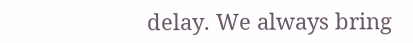delay. We always bring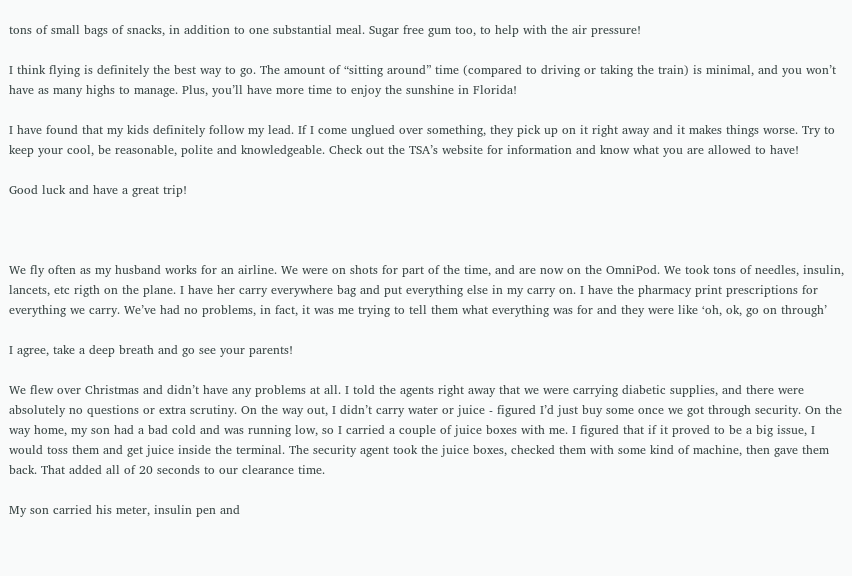tons of small bags of snacks, in addition to one substantial meal. Sugar free gum too, to help with the air pressure!

I think flying is definitely the best way to go. The amount of “sitting around” time (compared to driving or taking the train) is minimal, and you won’t have as many highs to manage. Plus, you’ll have more time to enjoy the sunshine in Florida!

I have found that my kids definitely follow my lead. If I come unglued over something, they pick up on it right away and it makes things worse. Try to keep your cool, be reasonable, polite and knowledgeable. Check out the TSA’s website for information and know what you are allowed to have!

Good luck and have a great trip!



We fly often as my husband works for an airline. We were on shots for part of the time, and are now on the OmniPod. We took tons of needles, insulin, lancets, etc rigth on the plane. I have her carry everywhere bag and put everything else in my carry on. I have the pharmacy print prescriptions for everything we carry. We’ve had no problems, in fact, it was me trying to tell them what everything was for and they were like ‘oh, ok, go on through’

I agree, take a deep breath and go see your parents!

We flew over Christmas and didn’t have any problems at all. I told the agents right away that we were carrying diabetic supplies, and there were absolutely no questions or extra scrutiny. On the way out, I didn’t carry water or juice - figured I’d just buy some once we got through security. On the way home, my son had a bad cold and was running low, so I carried a couple of juice boxes with me. I figured that if it proved to be a big issue, I would toss them and get juice inside the terminal. The security agent took the juice boxes, checked them with some kind of machine, then gave them back. That added all of 20 seconds to our clearance time.

My son carried his meter, insulin pen and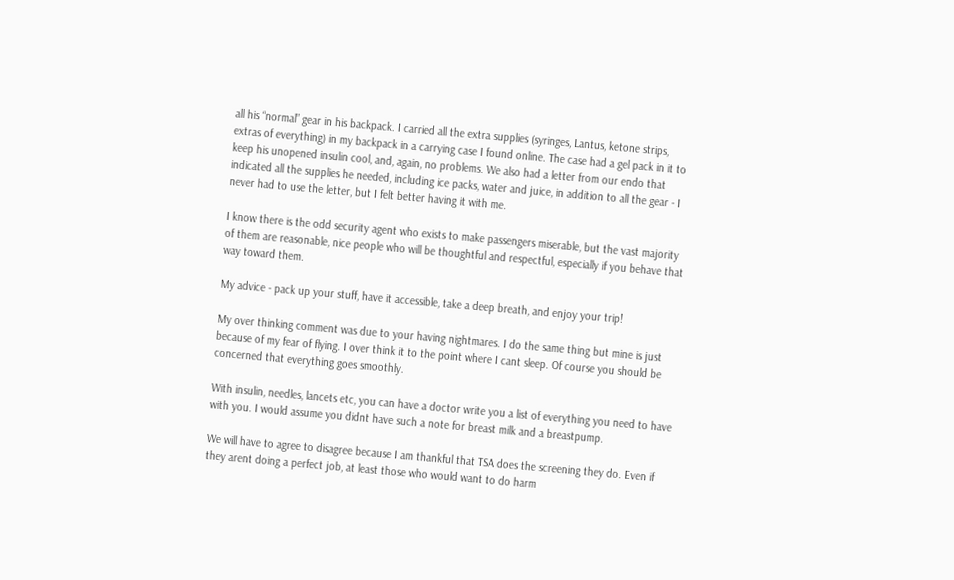all his “normal” gear in his backpack. I carried all the extra supplies (syringes, Lantus, ketone strips, extras of everything) in my backpack in a carrying case I found online. The case had a gel pack in it to keep his unopened insulin cool, and, again, no problems. We also had a letter from our endo that indicated all the supplies he needed, including ice packs, water and juice, in addition to all the gear - I never had to use the letter, but I felt better having it with me.

I know there is the odd security agent who exists to make passengers miserable, but the vast majority of them are reasonable, nice people who will be thoughtful and respectful, especially if you behave that way toward them.

My advice - pack up your stuff, have it accessible, take a deep breath, and enjoy your trip!

My over thinking comment was due to your having nightmares. I do the same thing but mine is just because of my fear of flying. I over think it to the point where I cant sleep. Of course you should be concerned that everything goes smoothly.

With insulin, needles, lancets etc, you can have a doctor write you a list of everything you need to have with you. I would assume you didnt have such a note for breast milk and a breastpump.

We will have to agree to disagree because I am thankful that TSA does the screening they do. Even if they arent doing a perfect job, at least those who would want to do harm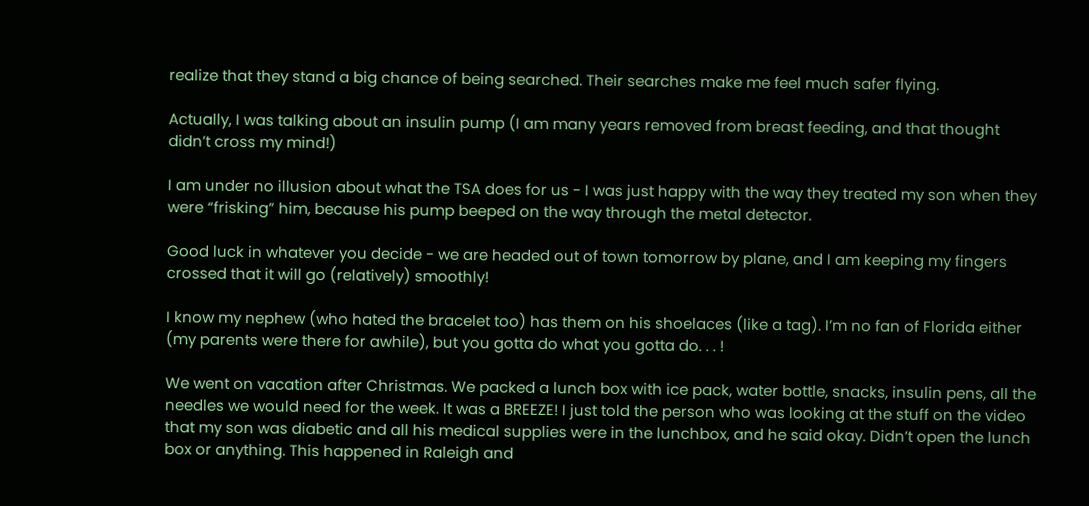realize that they stand a big chance of being searched. Their searches make me feel much safer flying.

Actually, I was talking about an insulin pump (I am many years removed from breast feeding, and that thought didn’t cross my mind!)

I am under no illusion about what the TSA does for us - I was just happy with the way they treated my son when they were “frisking” him, because his pump beeped on the way through the metal detector.

Good luck in whatever you decide - we are headed out of town tomorrow by plane, and I am keeping my fingers crossed that it will go (relatively) smoothly!

I know my nephew (who hated the bracelet too) has them on his shoelaces (like a tag). I’m no fan of Florida either (my parents were there for awhile), but you gotta do what you gotta do. . . !

We went on vacation after Christmas. We packed a lunch box with ice pack, water bottle, snacks, insulin pens, all the needles we would need for the week. It was a BREEZE! I just told the person who was looking at the stuff on the video that my son was diabetic and all his medical supplies were in the lunchbox, and he said okay. Didn’t open the lunch box or anything. This happened in Raleigh and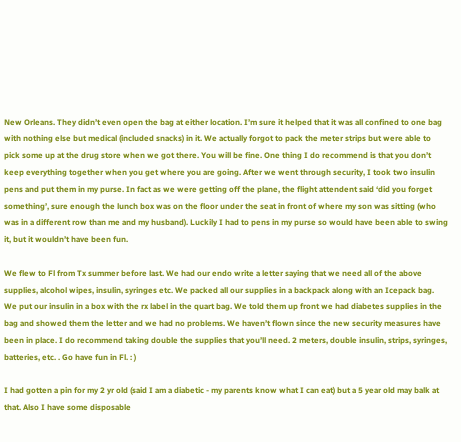New Orleans. They didn’t even open the bag at either location. I’m sure it helped that it was all confined to one bag with nothing else but medical (included snacks) in it. We actually forgot to pack the meter strips but were able to pick some up at the drug store when we got there. You will be fine. One thing I do recommend is that you don’t keep everything together when you get where you are going. After we went through security, I took two insulin pens and put them in my purse. In fact as we were getting off the plane, the flight attendent said ‘did you forget something’, sure enough the lunch box was on the floor under the seat in front of where my son was sitting (who was in a different row than me and my husband). Luckily I had to pens in my purse so would have been able to swing it, but it wouldn’t have been fun.

We flew to Fl from Tx summer before last. We had our endo write a letter saying that we need all of the above supplies, alcohol wipes, insulin, syringes etc. We packed all our supplies in a backpack along with an Icepack bag. We put our insulin in a box with the rx label in the quart bag. We told them up front we had diabetes supplies in the bag and showed them the letter and we had no problems. We haven’t flown since the new security measures have been in place. I do recommend taking double the supplies that you’ll need. 2 meters, double insulin, strips, syringes, batteries, etc. . Go have fun in Fl. : )

I had gotten a pin for my 2 yr old (said I am a diabetic - my parents know what I can eat) but a 5 year old may balk at that. Also I have some disposable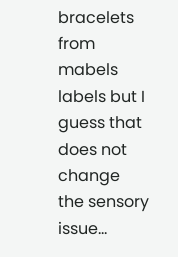bracelets from mabels labels but I guess that does not change the sensory issue…